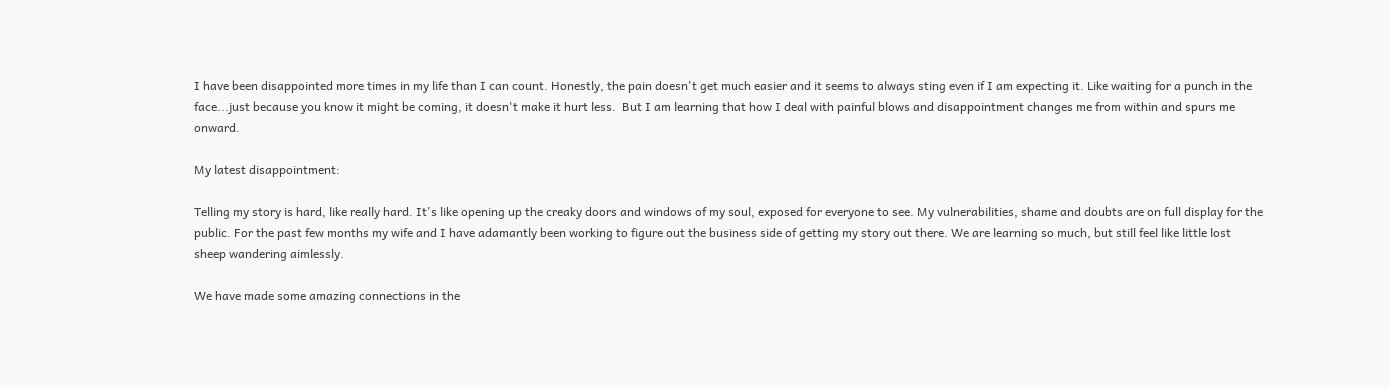I have been disappointed more times in my life than I can count. Honestly, the pain doesn't get much easier and it seems to always sting even if I am expecting it. Like waiting for a punch in the face...just because you know it might be coming, it doesn't make it hurt less.  But I am learning that how I deal with painful blows and disappointment changes me from within and spurs me onward.

My latest disappointment:

Telling my story is hard, like really hard. It's like opening up the creaky doors and windows of my soul, exposed for everyone to see. My vulnerabilities, shame and doubts are on full display for the public. For the past few months my wife and I have adamantly been working to figure out the business side of getting my story out there. We are learning so much, but still feel like little lost sheep wandering aimlessly.

We have made some amazing connections in the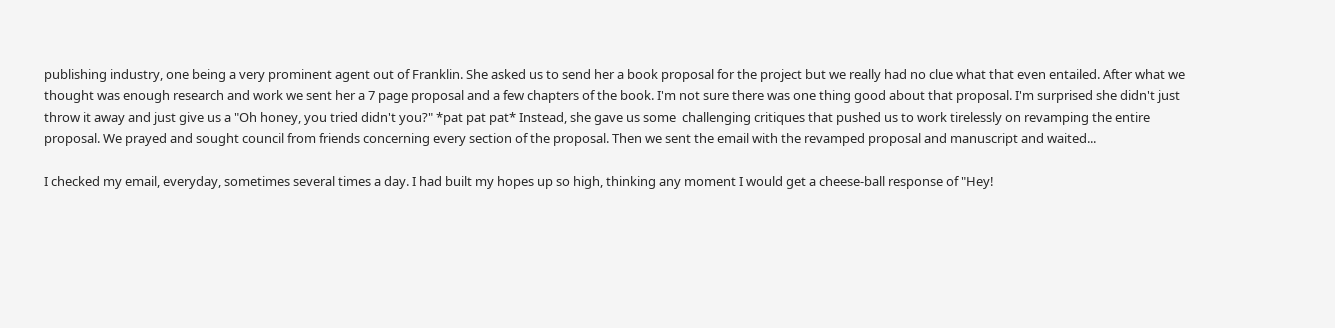publishing industry, one being a very prominent agent out of Franklin. She asked us to send her a book proposal for the project but we really had no clue what that even entailed. After what we thought was enough research and work we sent her a 7 page proposal and a few chapters of the book. I'm not sure there was one thing good about that proposal. I'm surprised she didn't just throw it away and just give us a "Oh honey, you tried didn't you?" *pat pat pat* Instead, she gave us some  challenging critiques that pushed us to work tirelessly on revamping the entire proposal. We prayed and sought council from friends concerning every section of the proposal. Then we sent the email with the revamped proposal and manuscript and waited...

I checked my email, everyday, sometimes several times a day. I had built my hopes up so high, thinking any moment I would get a cheese-ball response of "Hey!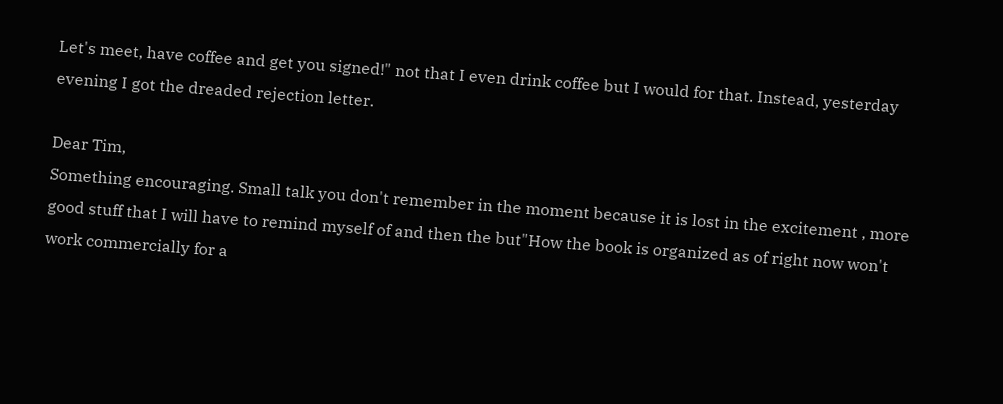Let's meet, have coffee and get you signed!" not that I even drink coffee but I would for that. Instead, yesterday evening I got the dreaded rejection letter.

Dear Tim,
Something encouraging. Small talk you don't remember in the moment because it is lost in the excitement , more good stuff that I will have to remind myself of and then the but"How the book is organized as of right now won't work commercially for a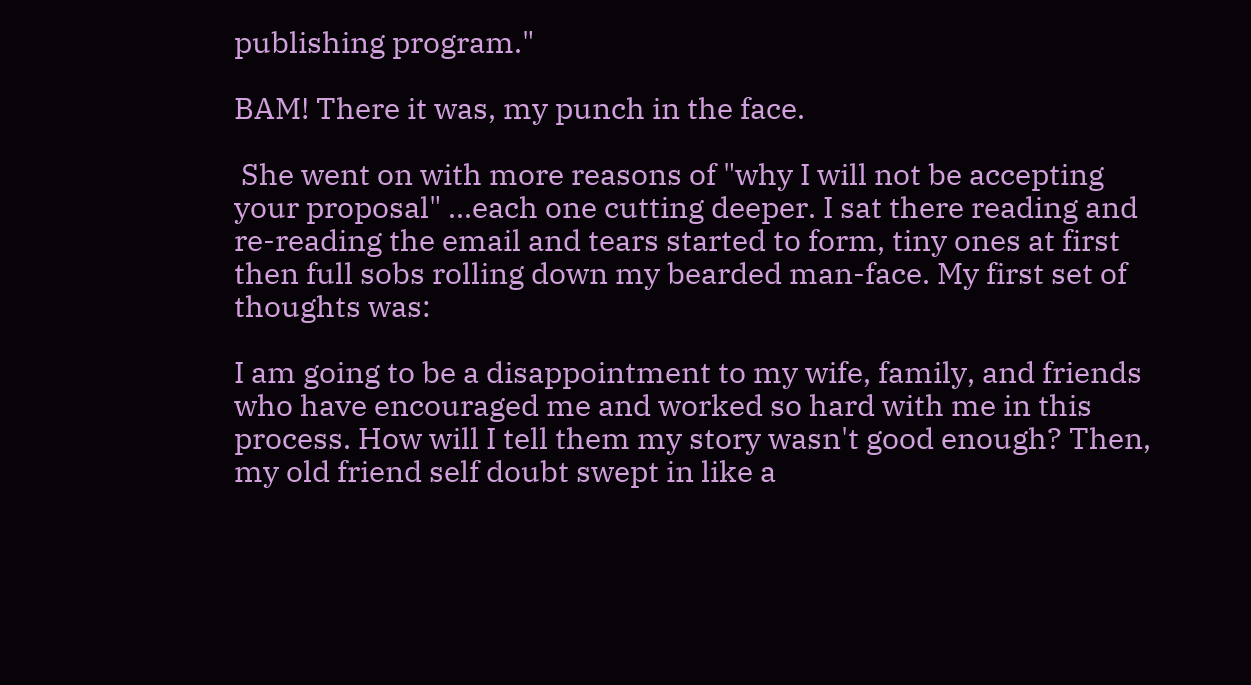publishing program."

BAM! There it was, my punch in the face.

 She went on with more reasons of "why I will not be accepting your proposal" ...each one cutting deeper. I sat there reading and re-reading the email and tears started to form, tiny ones at first then full sobs rolling down my bearded man-face. My first set of thoughts was:

I am going to be a disappointment to my wife, family, and friends who have encouraged me and worked so hard with me in this process. How will I tell them my story wasn't good enough? Then, my old friend self doubt swept in like a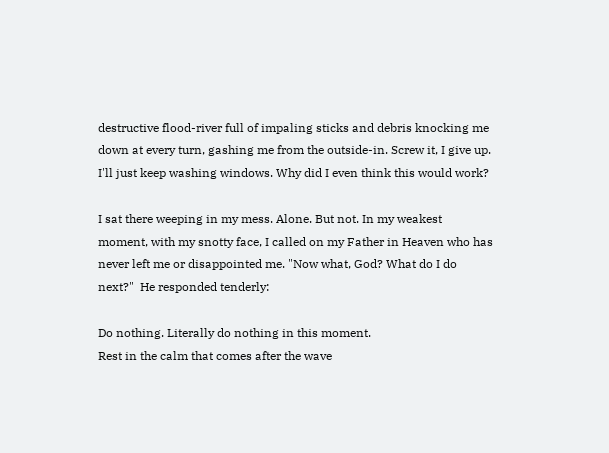destructive flood-river full of impaling sticks and debris knocking me down at every turn, gashing me from the outside-in. Screw it, I give up. I'll just keep washing windows. Why did I even think this would work?

I sat there weeping in my mess. Alone. But not. In my weakest moment, with my snotty face, I called on my Father in Heaven who has never left me or disappointed me. "Now what, God? What do I do next?"  He responded tenderly:

Do nothing. Literally do nothing in this moment.
Rest in the calm that comes after the wave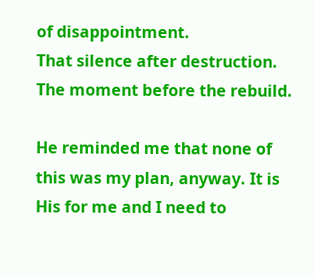of disappointment.
That silence after destruction.
The moment before the rebuild.

He reminded me that none of this was my plan, anyway. It is His for me and I need to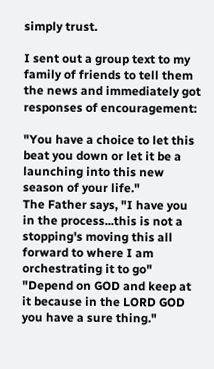simply trust.

I sent out a group text to my family of friends to tell them the news and immediately got responses of encouragement:

"You have a choice to let this beat you down or let it be a launching into this new season of your life."
The Father says, "I have you in the process...this is not a stopping's moving this all forward to where I am orchestrating it to go"
"Depend on GOD and keep at it because in the LORD GOD you have a sure thing."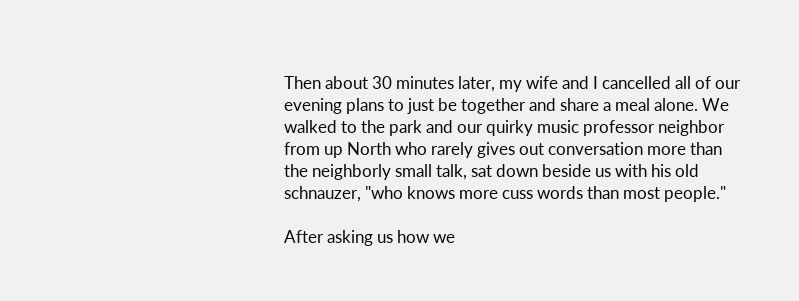Then about 30 minutes later, my wife and I cancelled all of our evening plans to just be together and share a meal alone. We walked to the park and our quirky music professor neighbor from up North who rarely gives out conversation more than the neighborly small talk, sat down beside us with his old schnauzer, "who knows more cuss words than most people."

After asking us how we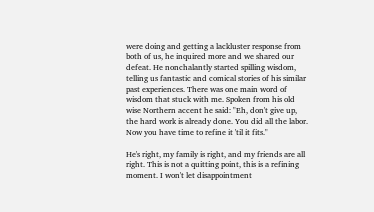were doing and getting a lackluster response from both of us, he inquired more and we shared our defeat. He nonchalantly started spilling wisdom, telling us fantastic and comical stories of his similar past experiences. There was one main word of wisdom that stuck with me. Spoken from his old wise Northern accent he said: "Eh, don't give up, the hard work is already done. You did all the labor. Now you have time to refine it 'til it fits."

He's right, my family is right, and my friends are all right. This is not a quitting point, this is a refining moment. I won't let disappointment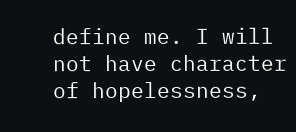define me. I will not have character of hopelessness,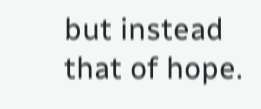but instead that of hope.